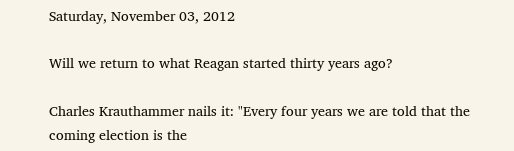Saturday, November 03, 2012

Will we return to what Reagan started thirty years ago?

Charles Krauthammer nails it: "Every four years we are told that the coming election is the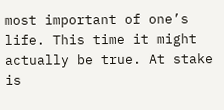most important of one’s life. This time it might actually be true. At stake is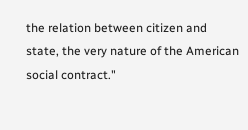the relation between citizen and state, the very nature of the American social contract."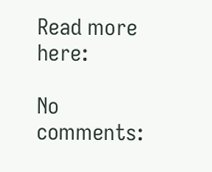Read more here:

No comments: